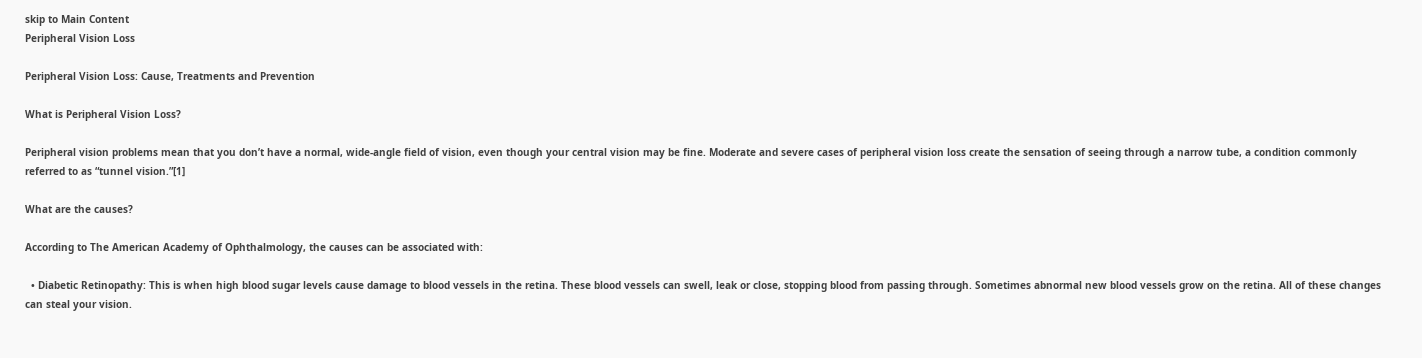skip to Main Content
Peripheral Vision Loss

Peripheral Vision Loss: Cause, Treatments and Prevention

What is Peripheral Vision Loss?

Peripheral vision problems mean that you don’t have a normal, wide-angle field of vision, even though your central vision may be fine. Moderate and severe cases of peripheral vision loss create the sensation of seeing through a narrow tube, a condition commonly referred to as “tunnel vision.”[1]

What are the causes?

According to The American Academy of Ophthalmology, the causes can be associated with:

  • Diabetic Retinopathy: This is when high blood sugar levels cause damage to blood vessels in the retina. These blood vessels can swell, leak or close, stopping blood from passing through. Sometimes abnormal new blood vessels grow on the retina. All of these changes can steal your vision.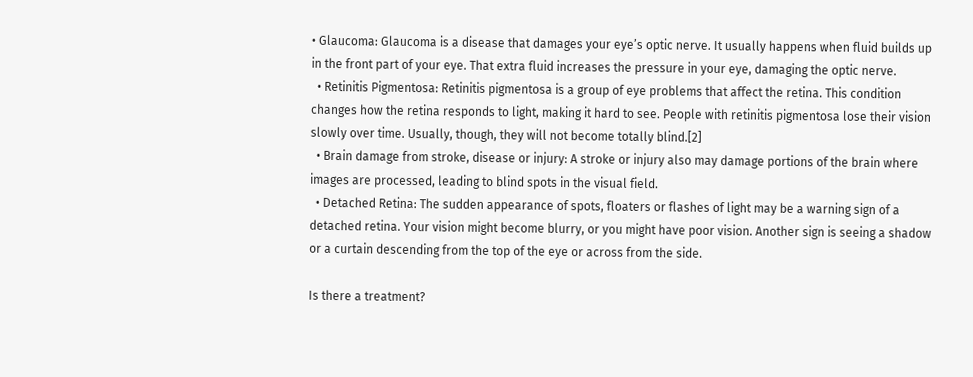• Glaucoma: Glaucoma is a disease that damages your eye’s optic nerve. It usually happens when fluid builds up in the front part of your eye. That extra fluid increases the pressure in your eye, damaging the optic nerve.
  • Retinitis Pigmentosa: Retinitis pigmentosa is a group of eye problems that affect the retina. This condition changes how the retina responds to light, making it hard to see. People with retinitis pigmentosa lose their vision slowly over time. Usually, though, they will not become totally blind.[2]
  • Brain damage from stroke, disease or injury: A stroke or injury also may damage portions of the brain where images are processed, leading to blind spots in the visual field.
  • Detached Retina: The sudden appearance of spots, floaters or flashes of light may be a warning sign of a detached retina. Your vision might become blurry, or you might have poor vision. Another sign is seeing a shadow or a curtain descending from the top of the eye or across from the side.

Is there a treatment?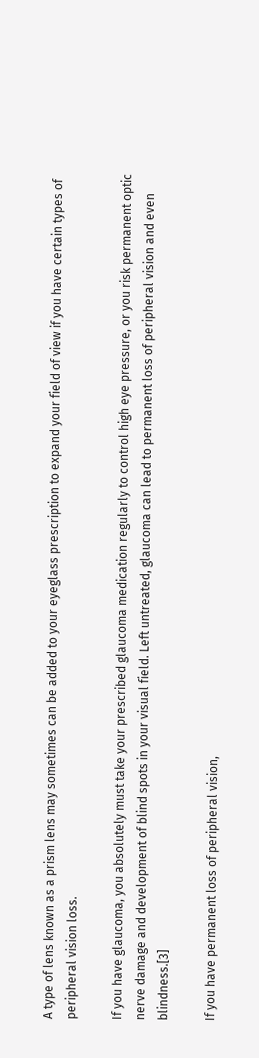A type of lens known as a prism lens may sometimes can be added to your eyeglass prescription to expand your field of view if you have certain types of peripheral vision loss.

If you have glaucoma, you absolutely must take your prescribed glaucoma medication regularly to control high eye pressure, or you risk permanent optic nerve damage and development of blind spots in your visual field. Left untreated, glaucoma can lead to permanent loss of peripheral vision and even blindness.[3]

If you have permanent loss of peripheral vision,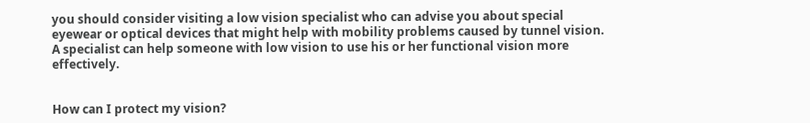you should consider visiting a low vision specialist who can advise you about special eyewear or optical devices that might help with mobility problems caused by tunnel vision. A specialist can help someone with low vision to use his or her functional vision more effectively.


How can I protect my vision?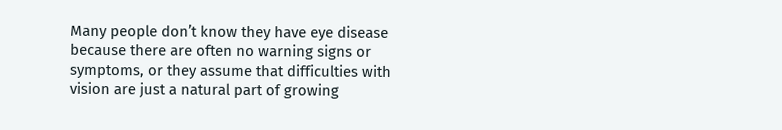Many people don’t know they have eye disease because there are often no warning signs or symptoms, or they assume that difficulties with vision are just a natural part of growing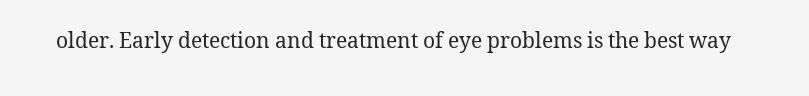older. Early detection and treatment of eye problems is the best way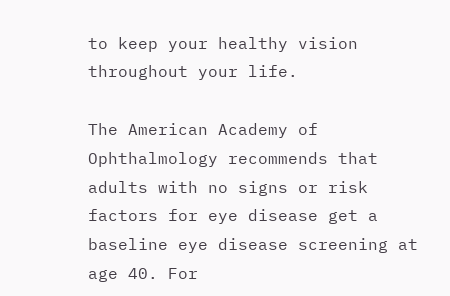to keep your healthy vision throughout your life.

The American Academy of Ophthalmology recommends that adults with no signs or risk factors for eye disease get a baseline eye disease screening at age 40. For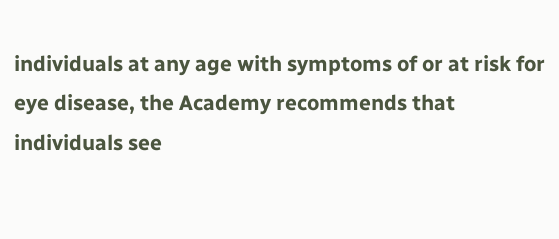individuals at any age with symptoms of or at risk for eye disease, the Academy recommends that individuals see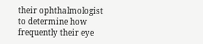their ophthalmologist to determine how frequently their eye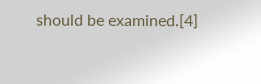should be examined.[4]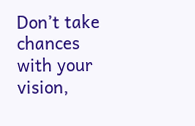Don’t take chances with your vision,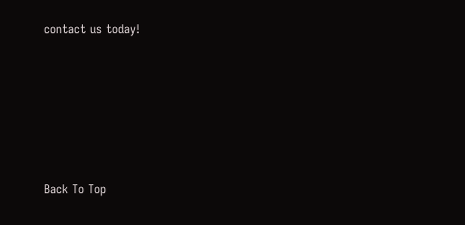contact us today!







Back To Top